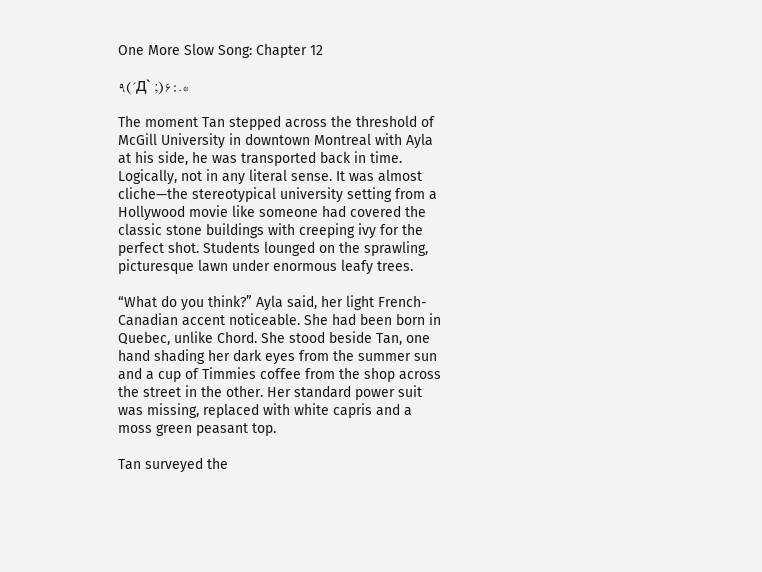One More Slow Song: Chapter 12

٩(´Д` ;)۶:.*

The moment Tan stepped across the threshold of McGill University in downtown Montreal with Ayla at his side, he was transported back in time. Logically, not in any literal sense. It was almost cliche—the stereotypical university setting from a Hollywood movie like someone had covered the classic stone buildings with creeping ivy for the perfect shot. Students lounged on the sprawling, picturesque lawn under enormous leafy trees.

“What do you think?” Ayla said, her light French-Canadian accent noticeable. She had been born in Quebec, unlike Chord. She stood beside Tan, one hand shading her dark eyes from the summer sun and a cup of Timmies coffee from the shop across the street in the other. Her standard power suit was missing, replaced with white capris and a moss green peasant top.

Tan surveyed the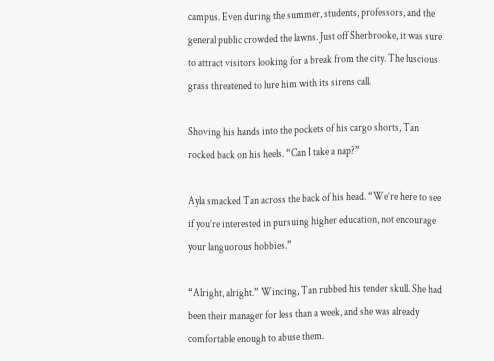campus. Even during the summer, students, professors, and the general public crowded the lawns. Just off Sherbrooke, it was sure to attract visitors looking for a break from the city. The luscious grass threatened to lure him with its sirens call.

Shoving his hands into the pockets of his cargo shorts, Tan rocked back on his heels. “Can I take a nap?”

Ayla smacked Tan across the back of his head. “We’re here to see if you’re interested in pursuing higher education, not encourage your languorous hobbies.”

“Alright, alright.” Wincing, Tan rubbed his tender skull. She had been their manager for less than a week, and she was already comfortable enough to abuse them.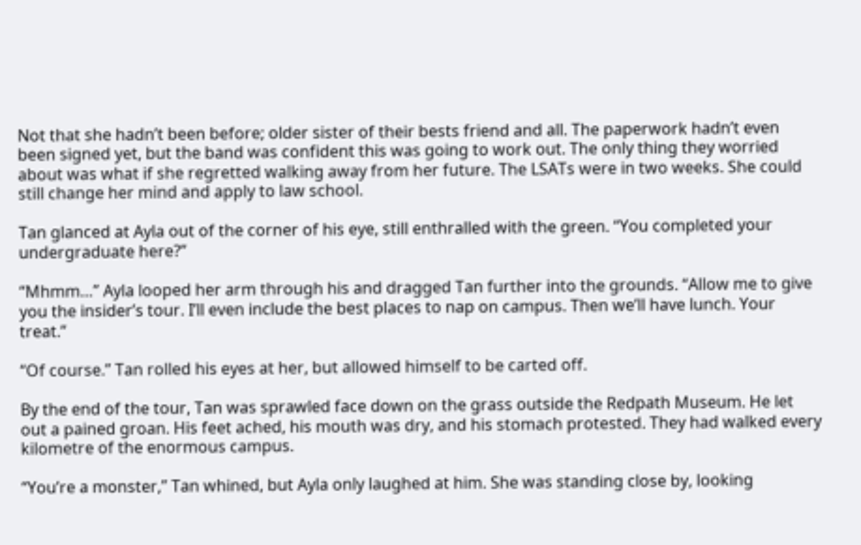Not that she hadn’t been before; older sister of their bests friend and all. The paperwork hadn’t even been signed yet, but the band was confident this was going to work out. The only thing they worried about was what if she regretted walking away from her future. The LSATs were in two weeks. She could still change her mind and apply to law school.

Tan glanced at Ayla out of the corner of his eye, still enthralled with the green. “You completed your undergraduate here?”

“Mhmm…” Ayla looped her arm through his and dragged Tan further into the grounds. “Allow me to give you the insider’s tour. I’ll even include the best places to nap on campus. Then we’ll have lunch. Your treat.”

“Of course.” Tan rolled his eyes at her, but allowed himself to be carted off.

By the end of the tour, Tan was sprawled face down on the grass outside the Redpath Museum. He let out a pained groan. His feet ached, his mouth was dry, and his stomach protested. They had walked every kilometre of the enormous campus.

“You’re a monster,” Tan whined, but Ayla only laughed at him. She was standing close by, looking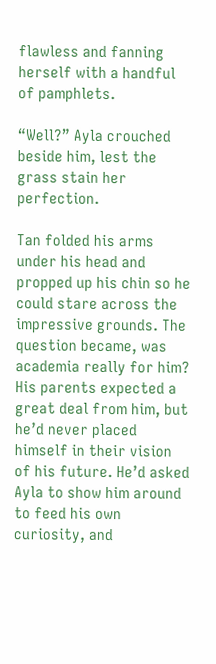flawless and fanning herself with a handful of pamphlets.

“Well?” Ayla crouched beside him, lest the grass stain her perfection.

Tan folded his arms under his head and propped up his chin so he could stare across the impressive grounds. The question became, was academia really for him? His parents expected a great deal from him, but he’d never placed himself in their vision of his future. He’d asked Ayla to show him around to feed his own curiosity, and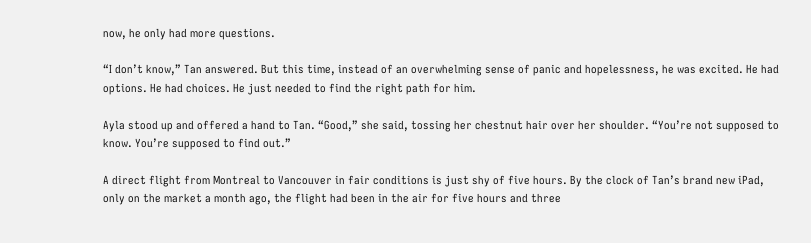now, he only had more questions.

“I don’t know,” Tan answered. But this time, instead of an overwhelming sense of panic and hopelessness, he was excited. He had options. He had choices. He just needed to find the right path for him.

Ayla stood up and offered a hand to Tan. “Good,” she said, tossing her chestnut hair over her shoulder. “You’re not supposed to know. You’re supposed to find out.”

A direct flight from Montreal to Vancouver in fair conditions is just shy of five hours. By the clock of Tan’s brand new iPad, only on the market a month ago, the flight had been in the air for five hours and three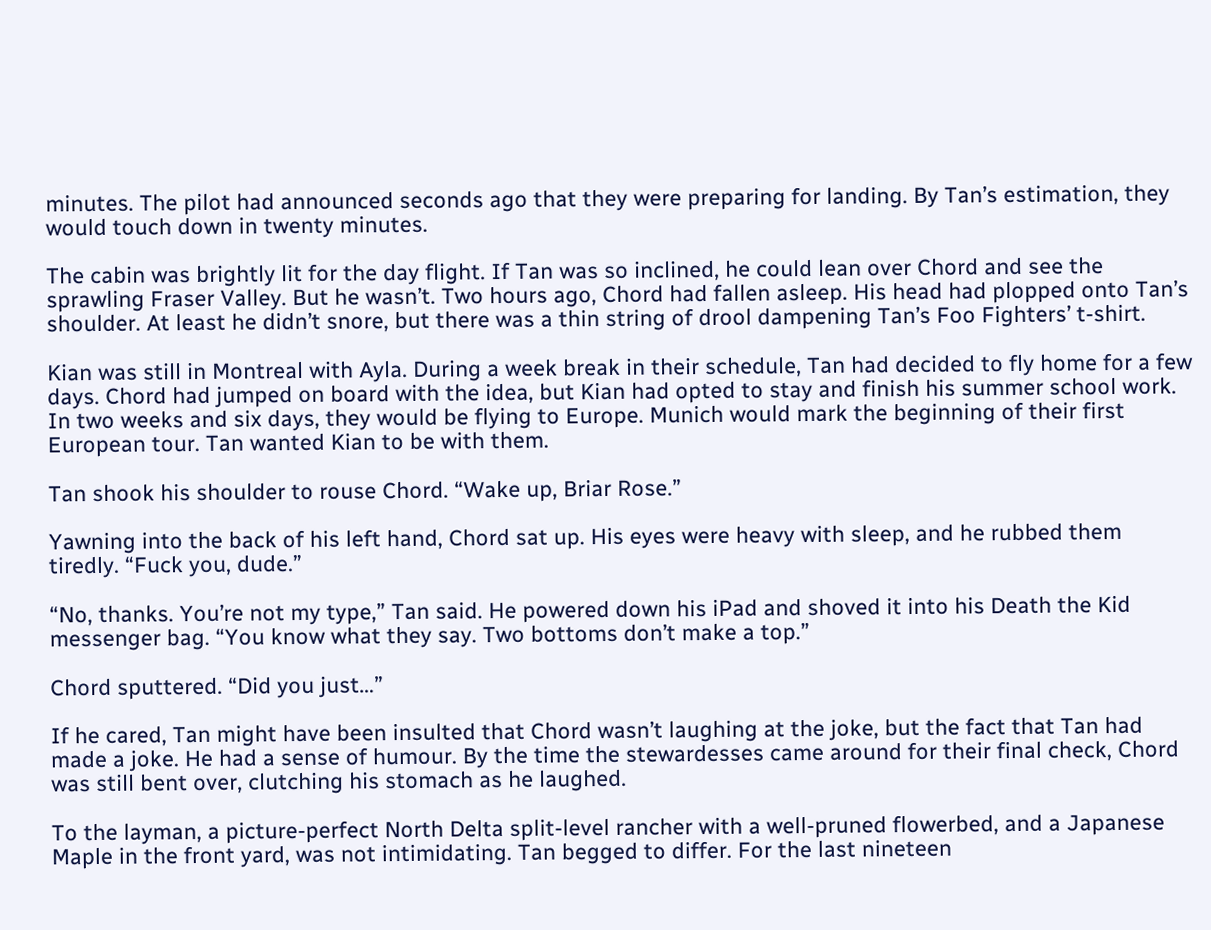minutes. The pilot had announced seconds ago that they were preparing for landing. By Tan’s estimation, they would touch down in twenty minutes.

The cabin was brightly lit for the day flight. If Tan was so inclined, he could lean over Chord and see the sprawling Fraser Valley. But he wasn’t. Two hours ago, Chord had fallen asleep. His head had plopped onto Tan’s shoulder. At least he didn’t snore, but there was a thin string of drool dampening Tan’s Foo Fighters’ t-shirt.

Kian was still in Montreal with Ayla. During a week break in their schedule, Tan had decided to fly home for a few days. Chord had jumped on board with the idea, but Kian had opted to stay and finish his summer school work. In two weeks and six days, they would be flying to Europe. Munich would mark the beginning of their first European tour. Tan wanted Kian to be with them.

Tan shook his shoulder to rouse Chord. “Wake up, Briar Rose.”

Yawning into the back of his left hand, Chord sat up. His eyes were heavy with sleep, and he rubbed them tiredly. “Fuck you, dude.”

“No, thanks. You’re not my type,” Tan said. He powered down his iPad and shoved it into his Death the Kid messenger bag. “You know what they say. Two bottoms don’t make a top.”

Chord sputtered. “Did you just…”

If he cared, Tan might have been insulted that Chord wasn’t laughing at the joke, but the fact that Tan had made a joke. He had a sense of humour. By the time the stewardesses came around for their final check, Chord was still bent over, clutching his stomach as he laughed.

To the layman, a picture-perfect North Delta split-level rancher with a well-pruned flowerbed, and a Japanese Maple in the front yard, was not intimidating. Tan begged to differ. For the last nineteen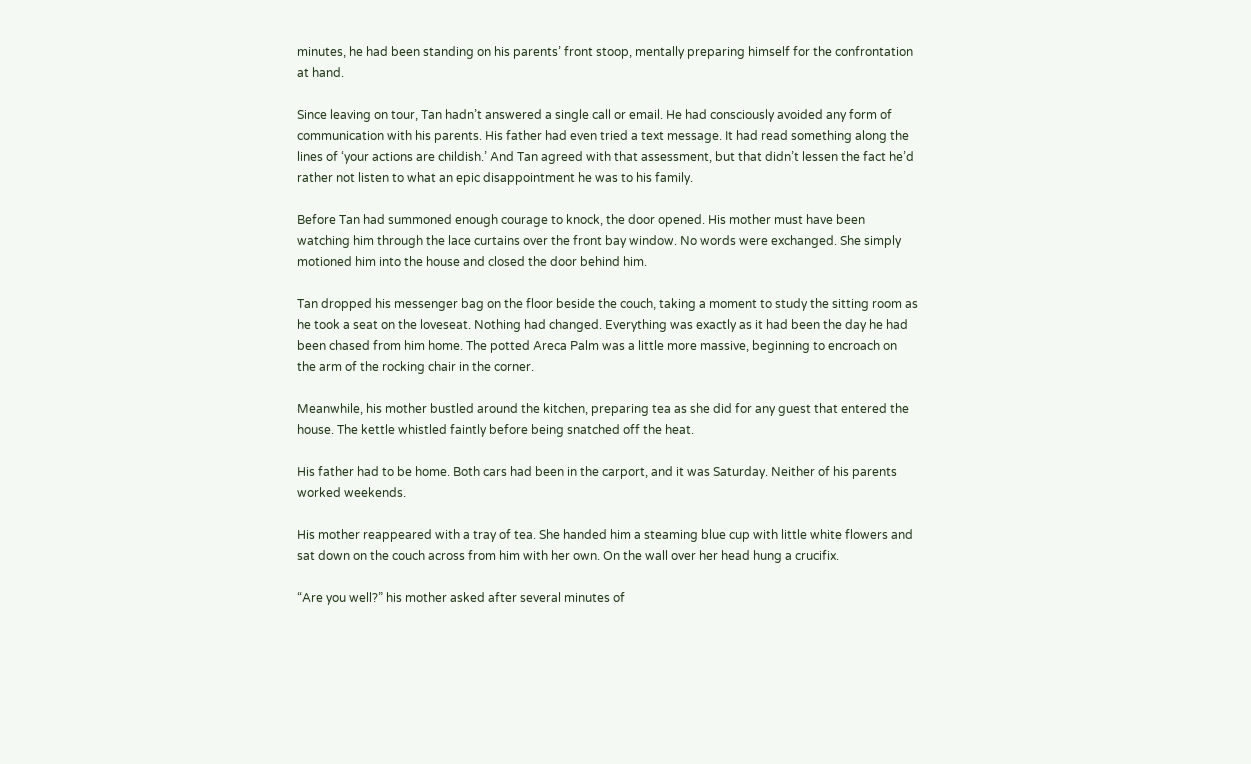minutes, he had been standing on his parents’ front stoop, mentally preparing himself for the confrontation at hand.

Since leaving on tour, Tan hadn’t answered a single call or email. He had consciously avoided any form of communication with his parents. His father had even tried a text message. It had read something along the lines of ‘your actions are childish.’ And Tan agreed with that assessment, but that didn’t lessen the fact he’d rather not listen to what an epic disappointment he was to his family.

Before Tan had summoned enough courage to knock, the door opened. His mother must have been watching him through the lace curtains over the front bay window. No words were exchanged. She simply motioned him into the house and closed the door behind him.

Tan dropped his messenger bag on the floor beside the couch, taking a moment to study the sitting room as he took a seat on the loveseat. Nothing had changed. Everything was exactly as it had been the day he had been chased from him home. The potted Areca Palm was a little more massive, beginning to encroach on the arm of the rocking chair in the corner.

Meanwhile, his mother bustled around the kitchen, preparing tea as she did for any guest that entered the house. The kettle whistled faintly before being snatched off the heat.

His father had to be home. Both cars had been in the carport, and it was Saturday. Neither of his parents worked weekends.

His mother reappeared with a tray of tea. She handed him a steaming blue cup with little white flowers and sat down on the couch across from him with her own. On the wall over her head hung a crucifix.

“Are you well?” his mother asked after several minutes of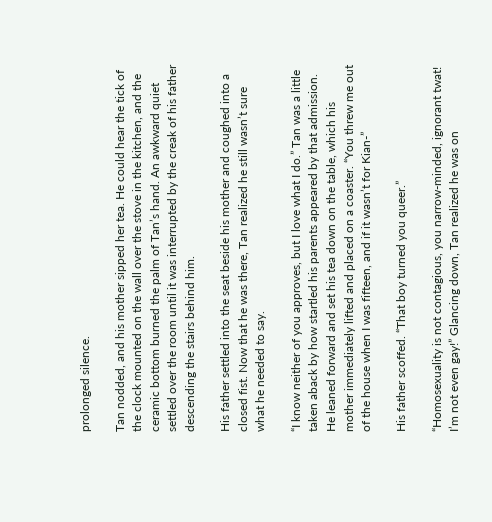prolonged silence.

Tan nodded, and his mother sipped her tea. He could hear the tick of the clock mounted on the wall over the stove in the kitchen, and the ceramic bottom burned the palm of Tan’s hand. An awkward quiet settled over the room until it was interrupted by the creak of his father descending the stairs behind him.

His father settled into the seat beside his mother and coughed into a closed fist. Now that he was there, Tan realized he still wasn’t sure what he needed to say.

“I know neither of you approves, but I love what I do.” Tan was a little taken aback by how startled his parents appeared by that admission. He leaned forward and set his tea down on the table, which his mother immediately lifted and placed on a coaster. “You threw me out of the house when I was fifteen, and if it wasn’t for Kian-”

His father scoffed. “That boy turned you queer.”

“Homosexuality is not contagious, you narrow-minded, ignorant twat! I’m not even gay!” Glancing down, Tan realized he was on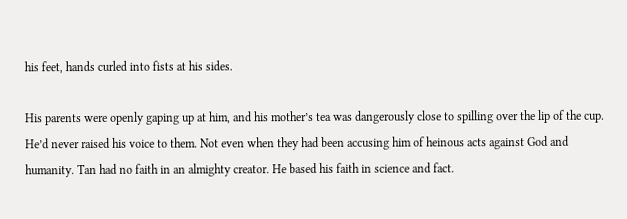his feet, hands curled into fists at his sides.

His parents were openly gaping up at him, and his mother’s tea was dangerously close to spilling over the lip of the cup. He’d never raised his voice to them. Not even when they had been accusing him of heinous acts against God and humanity. Tan had no faith in an almighty creator. He based his faith in science and fact.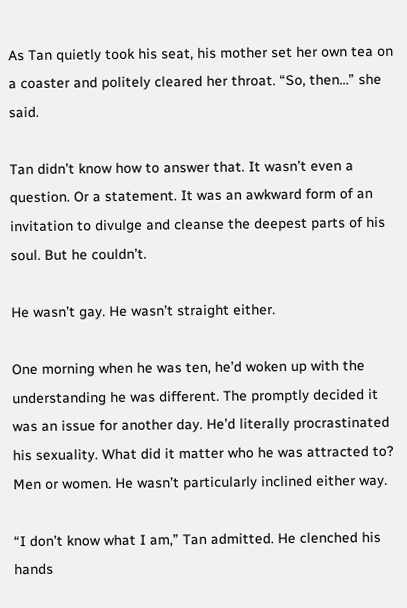As Tan quietly took his seat, his mother set her own tea on a coaster and politely cleared her throat. “So, then…” she said.

Tan didn’t know how to answer that. It wasn’t even a question. Or a statement. It was an awkward form of an invitation to divulge and cleanse the deepest parts of his soul. But he couldn’t.

He wasn’t gay. He wasn’t straight either.

One morning when he was ten, he’d woken up with the understanding he was different. The promptly decided it was an issue for another day. He’d literally procrastinated his sexuality. What did it matter who he was attracted to? Men or women. He wasn’t particularly inclined either way.

“I don’t know what I am,” Tan admitted. He clenched his hands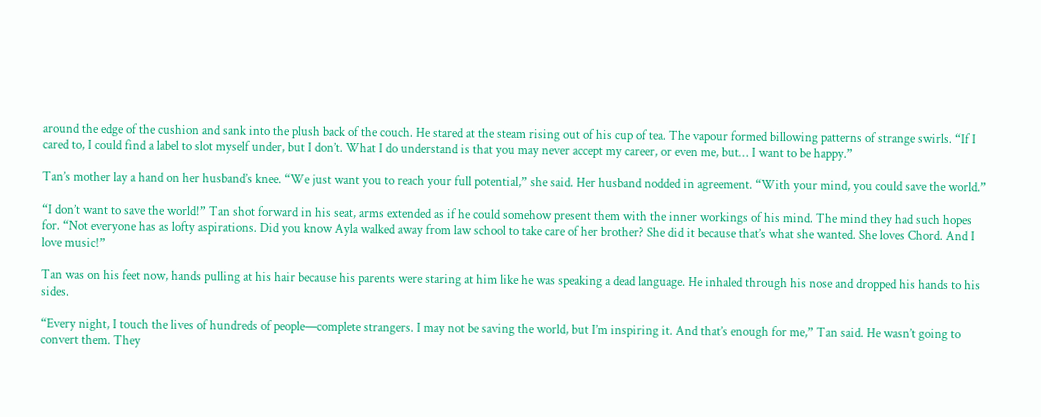around the edge of the cushion and sank into the plush back of the couch. He stared at the steam rising out of his cup of tea. The vapour formed billowing patterns of strange swirls. “If I cared to, I could find a label to slot myself under, but I don’t. What I do understand is that you may never accept my career, or even me, but… I want to be happy.”

Tan’s mother lay a hand on her husband’s knee. “We just want you to reach your full potential,” she said. Her husband nodded in agreement. “With your mind, you could save the world.”

“I don’t want to save the world!” Tan shot forward in his seat, arms extended as if he could somehow present them with the inner workings of his mind. The mind they had such hopes for. “Not everyone has as lofty aspirations. Did you know Ayla walked away from law school to take care of her brother? She did it because that’s what she wanted. She loves Chord. And I love music!”

Tan was on his feet now, hands pulling at his hair because his parents were staring at him like he was speaking a dead language. He inhaled through his nose and dropped his hands to his sides.

“Every night, I touch the lives of hundreds of people—complete strangers. I may not be saving the world, but I’m inspiring it. And that’s enough for me,” Tan said. He wasn’t going to convert them. They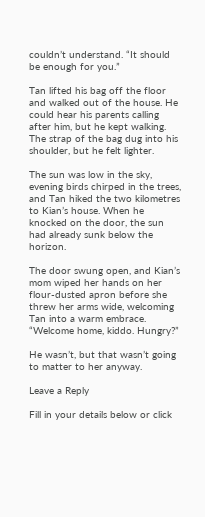couldn’t understand. “It should be enough for you.”

Tan lifted his bag off the floor and walked out of the house. He could hear his parents calling after him, but he kept walking. The strap of the bag dug into his shoulder, but he felt lighter.

The sun was low in the sky, evening birds chirped in the trees, and Tan hiked the two kilometres to Kian’s house. When he knocked on the door, the sun had already sunk below the horizon.

The door swung open, and Kian’s mom wiped her hands on her flour-dusted apron before she threw her arms wide, welcoming Tan into a warm embrace. “Welcome home, kiddo. Hungry?”

He wasn’t, but that wasn’t going to matter to her anyway.

Leave a Reply

Fill in your details below or click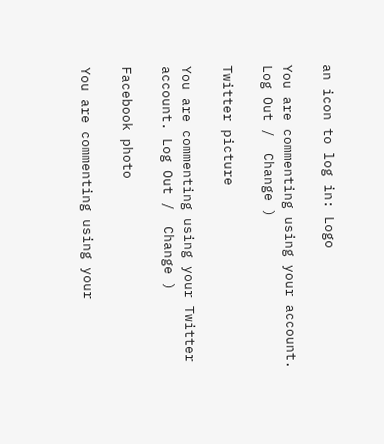an icon to log in: Logo

You are commenting using your account. Log Out /  Change )

Twitter picture

You are commenting using your Twitter account. Log Out /  Change )

Facebook photo

You are commenting using your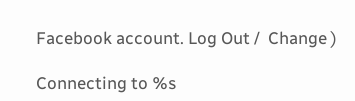Facebook account. Log Out /  Change )

Connecting to %s